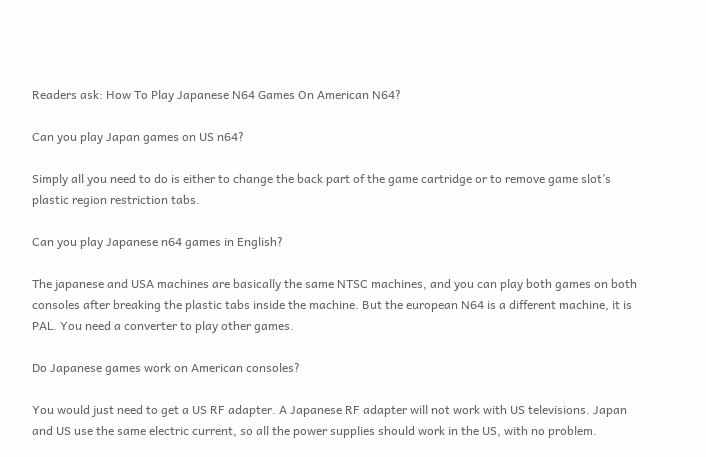Readers ask: How To Play Japanese N64 Games On American N64?

Can you play Japan games on US n64?

Simply all you need to do is either to change the back part of the game cartridge or to remove game slot’s plastic region restriction tabs.

Can you play Japanese n64 games in English?

The japanese and USA machines are basically the same NTSC machines, and you can play both games on both consoles after breaking the plastic tabs inside the machine. But the european N64 is a different machine, it is PAL. You need a converter to play other games.

Do Japanese games work on American consoles?

You would just need to get a US RF adapter. A Japanese RF adapter will not work with US televisions. Japan and US use the same electric current, so all the power supplies should work in the US, with no problem.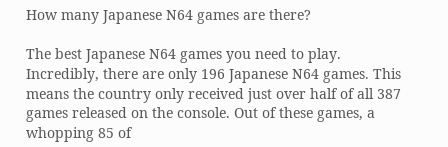How many Japanese N64 games are there?

The best Japanese N64 games you need to play. Incredibly, there are only 196 Japanese N64 games. This means the country only received just over half of all 387 games released on the console. Out of these games, a whopping 85 of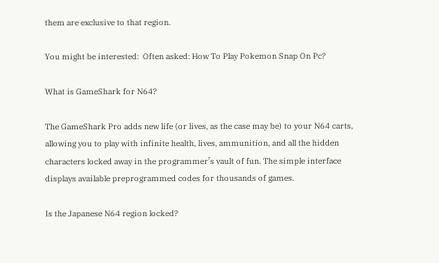them are exclusive to that region.

You might be interested:  Often asked: How To Play Pokemon Snap On Pc?

What is GameShark for N64?

The GameShark Pro adds new life (or lives, as the case may be) to your N64 carts, allowing you to play with infinite health, lives, ammunition, and all the hidden characters locked away in the programmer’s vault of fun. The simple interface displays available preprogrammed codes for thousands of games.

Is the Japanese N64 region locked?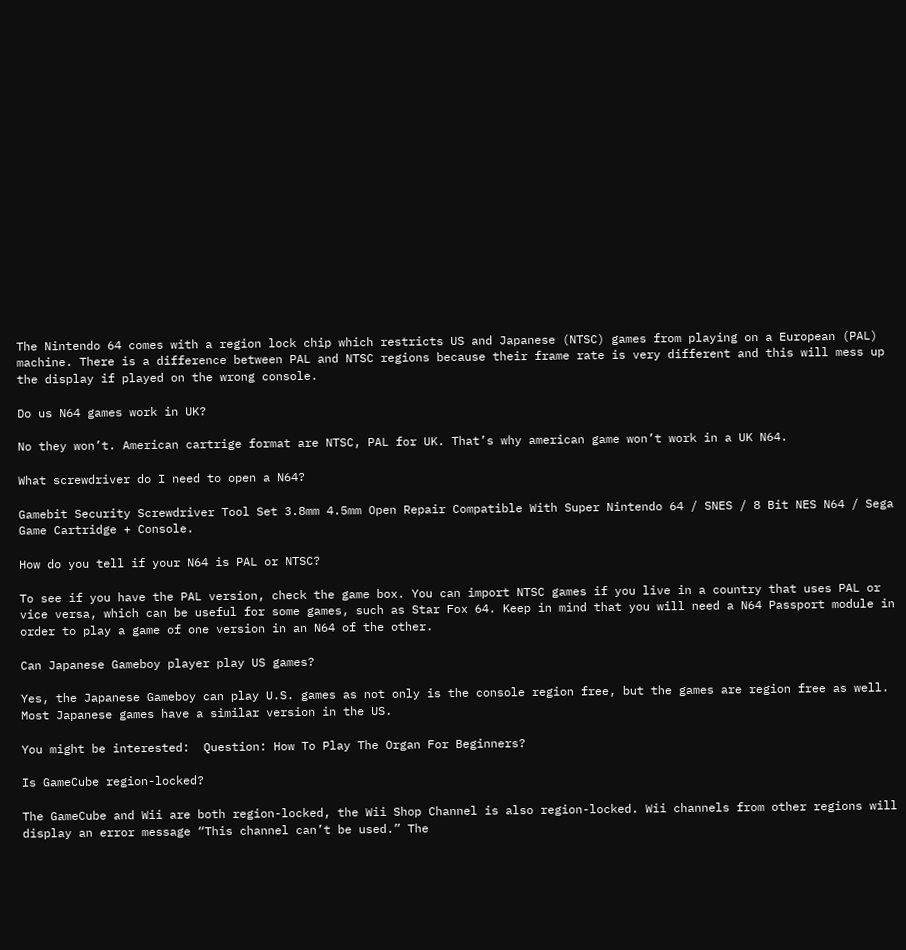The Nintendo 64 comes with a region lock chip which restricts US and Japanese (NTSC) games from playing on a European (PAL) machine. There is a difference between PAL and NTSC regions because their frame rate is very different and this will mess up the display if played on the wrong console.

Do us N64 games work in UK?

No they won’t. American cartrige format are NTSC, PAL for UK. That’s why american game won’t work in a UK N64.

What screwdriver do I need to open a N64?

Gamebit Security Screwdriver Tool Set 3.8mm 4.5mm Open Repair Compatible With Super Nintendo 64 / SNES / 8 Bit NES N64 / Sega Game Cartridge + Console.

How do you tell if your N64 is PAL or NTSC?

To see if you have the PAL version, check the game box. You can import NTSC games if you live in a country that uses PAL or vice versa, which can be useful for some games, such as Star Fox 64. Keep in mind that you will need a N64 Passport module in order to play a game of one version in an N64 of the other.

Can Japanese Gameboy player play US games?

Yes, the Japanese Gameboy can play U.S. games as not only is the console region free, but the games are region free as well. Most Japanese games have a similar version in the US.

You might be interested:  Question: How To Play The Organ For Beginners?

Is GameCube region-locked?

The GameCube and Wii are both region-locked, the Wii Shop Channel is also region-locked. Wii channels from other regions will display an error message “This channel can’t be used.” The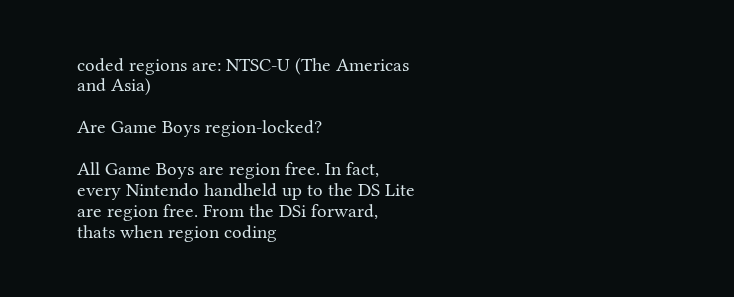coded regions are: NTSC-U (The Americas and Asia)

Are Game Boys region-locked?

All Game Boys are region free. In fact, every Nintendo handheld up to the DS Lite are region free. From the DSi forward, thats when region coding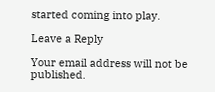started coming into play.

Leave a Reply

Your email address will not be published.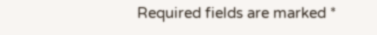Required fields are marked *